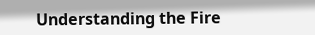Understanding the Fire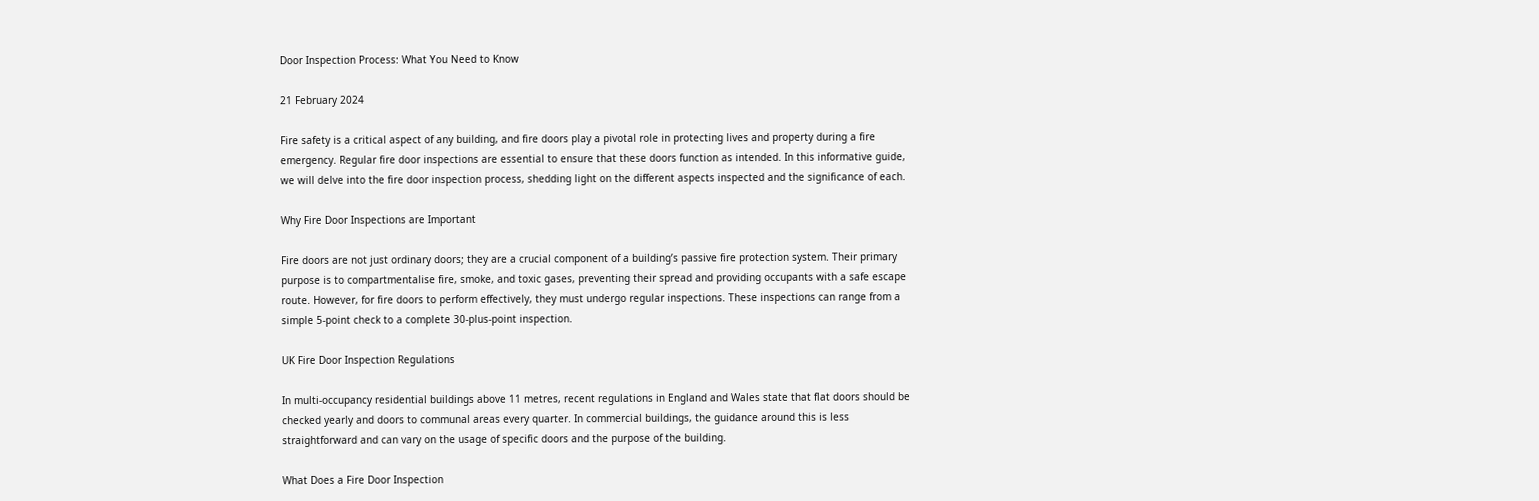Door Inspection Process: What You Need to Know

21 February 2024

Fire safety is a critical aspect of any building, and fire doors play a pivotal role in protecting lives and property during a fire emergency. Regular fire door inspections are essential to ensure that these doors function as intended. In this informative guide, we will delve into the fire door inspection process, shedding light on the different aspects inspected and the significance of each.

Why Fire Door Inspections are Important

Fire doors are not just ordinary doors; they are a crucial component of a building’s passive fire protection system. Their primary purpose is to compartmentalise fire, smoke, and toxic gases, preventing their spread and providing occupants with a safe escape route. However, for fire doors to perform effectively, they must undergo regular inspections. These inspections can range from a simple 5-point check to a complete 30-plus-point inspection.

UK Fire Door Inspection Regulations

In multi-occupancy residential buildings above 11 metres, recent regulations in England and Wales state that flat doors should be checked yearly and doors to communal areas every quarter. In commercial buildings, the guidance around this is less straightforward and can vary on the usage of specific doors and the purpose of the building.

What Does a Fire Door Inspection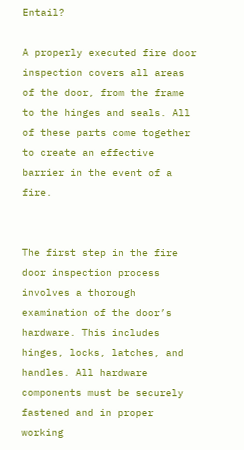Entail?

A properly executed fire door inspection covers all areas of the door, from the frame to the hinges and seals. All of these parts come together to create an effective barrier in the event of a fire.


The first step in the fire door inspection process involves a thorough examination of the door’s hardware. This includes hinges, locks, latches, and handles. All hardware components must be securely fastened and in proper working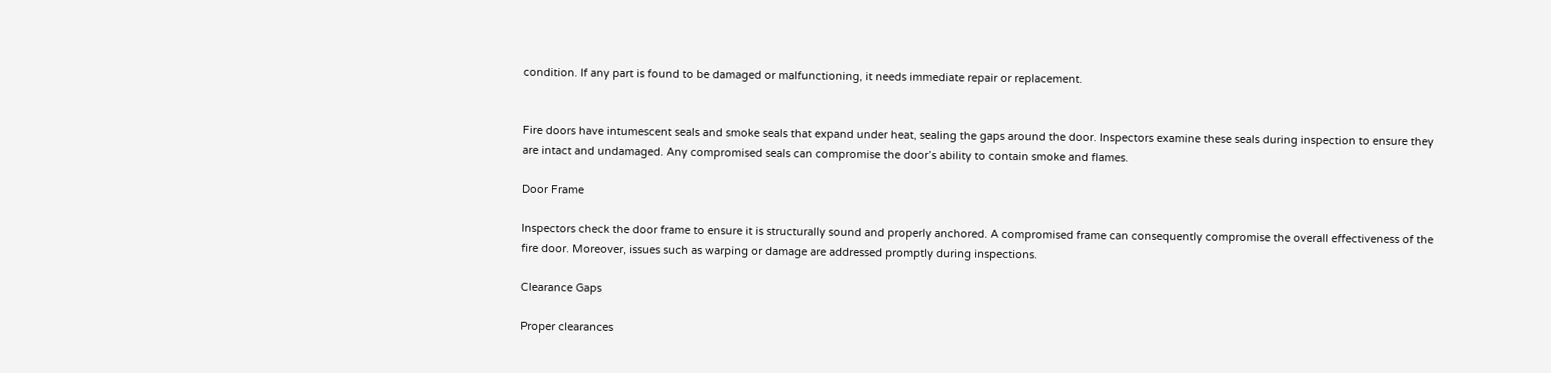condition. If any part is found to be damaged or malfunctioning, it needs immediate repair or replacement.


Fire doors have intumescent seals and smoke seals that expand under heat, sealing the gaps around the door. Inspectors examine these seals during inspection to ensure they are intact and undamaged. Any compromised seals can compromise the door’s ability to contain smoke and flames.

Door Frame

Inspectors check the door frame to ensure it is structurally sound and properly anchored. A compromised frame can consequently compromise the overall effectiveness of the fire door. Moreover, issues such as warping or damage are addressed promptly during inspections.

Clearance Gaps

Proper clearances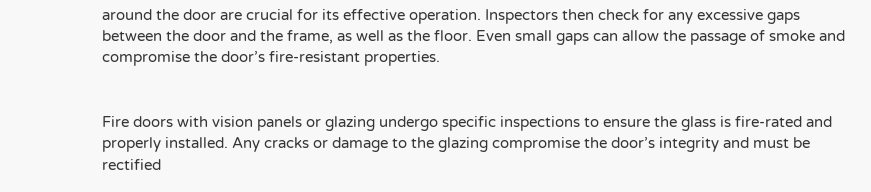around the door are crucial for its effective operation. Inspectors then check for any excessive gaps between the door and the frame, as well as the floor. Even small gaps can allow the passage of smoke and compromise the door’s fire-resistant properties.


Fire doors with vision panels or glazing undergo specific inspections to ensure the glass is fire-rated and properly installed. Any cracks or damage to the glazing compromise the door’s integrity and must be rectified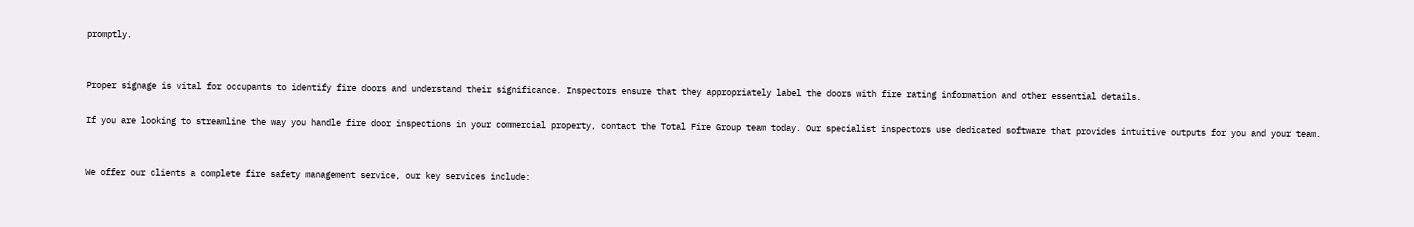promptly.


Proper signage is vital for occupants to identify fire doors and understand their significance. Inspectors ensure that they appropriately label the doors with fire rating information and other essential details.

If you are looking to streamline the way you handle fire door inspections in your commercial property, contact the Total Fire Group team today. Our specialist inspectors use dedicated software that provides intuitive outputs for you and your team.


We offer our clients a complete fire safety management service, our key services include: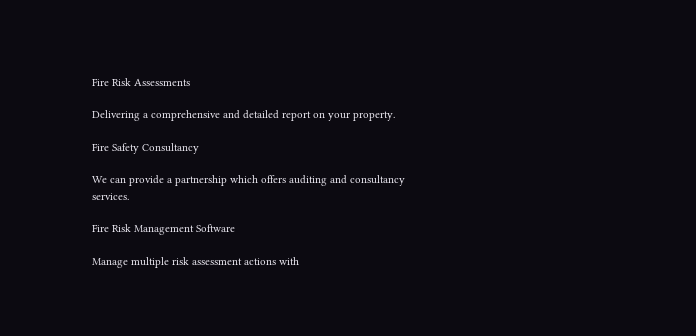Fire Risk Assessments

Delivering a comprehensive and detailed report on your property.

Fire Safety Consultancy

We can provide a partnership which offers auditing and consultancy services.

Fire Risk Management Software

Manage multiple risk assessment actions with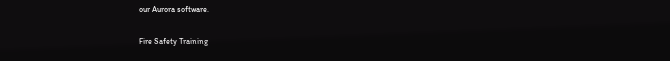our Aurora software.

Fire Safety Training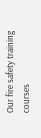Our fire safety training courses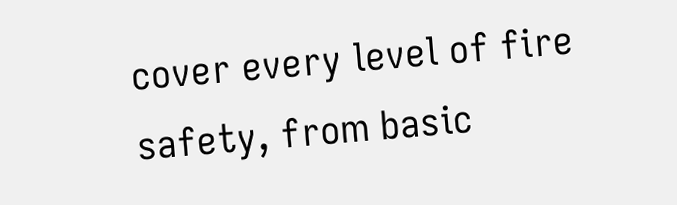cover every level of fire safety, from basic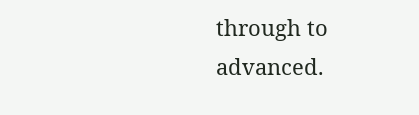through to advanced.